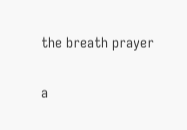the breath prayer

a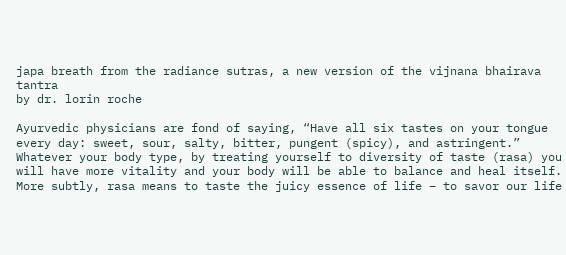japa breath from the radiance sutras, a new version of the vijnana bhairava tantra
by dr. lorin roche

Ayurvedic physicians are fond of saying, “Have all six tastes on your tongue every day: sweet, sour, salty, bitter, pungent (spicy), and astringent.” Whatever your body type, by treating yourself to diversity of taste (rasa) you will have more vitality and your body will be able to balance and heal itself. More subtly, rasa means to taste the juicy essence of life – to savor our life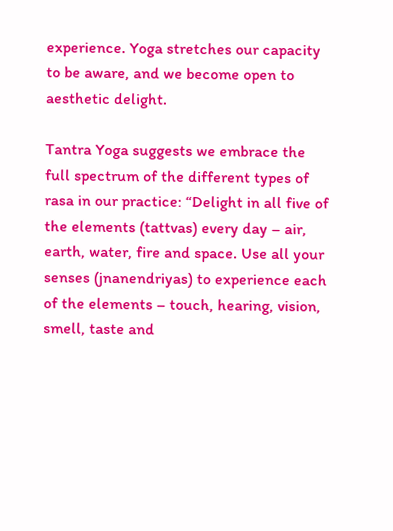experience. Yoga stretches our capacity to be aware, and we become open to aesthetic delight.

Tantra Yoga suggests we embrace the full spectrum of the different types of rasa in our practice: “Delight in all five of the elements (tattvas) every day – air, earth, water, fire and space. Use all your senses (jnanendriyas) to experience each of the elements – touch, hearing, vision, smell, taste and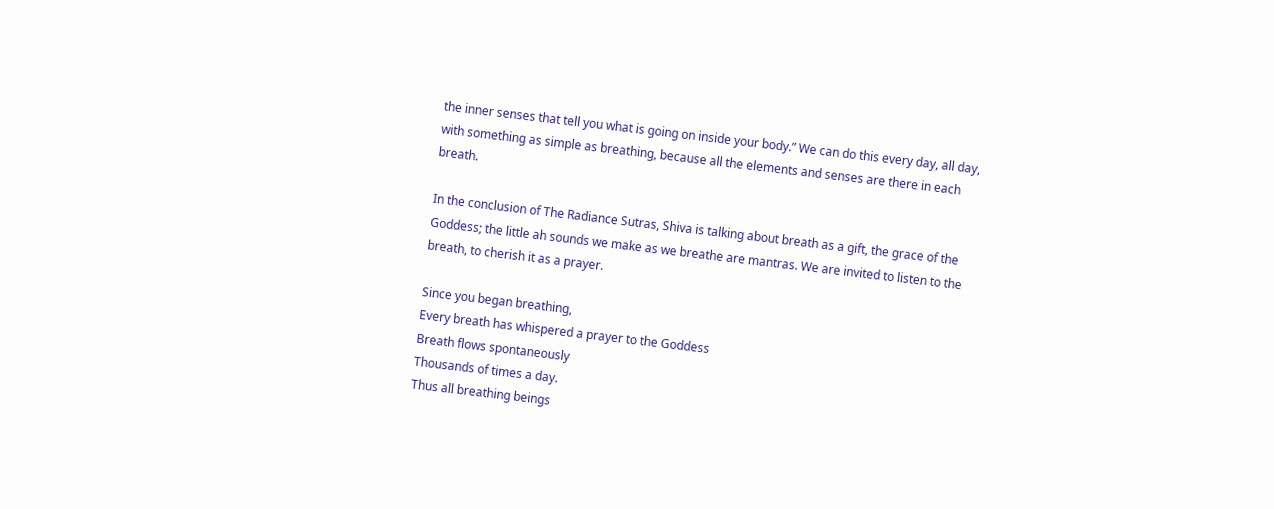the inner senses that tell you what is going on inside your body.” We can do this every day, all day, with something as simple as breathing, because all the elements and senses are there in each breath.

In the conclusion of The Radiance Sutras, Shiva is talking about breath as a gift, the grace of the Goddess; the little ah sounds we make as we breathe are mantras. We are invited to listen to the breath, to cherish it as a prayer.

Since you began breathing,
Every breath has whispered a prayer to the Goddess
Breath flows spontaneously
Thousands of times a day.
Thus all breathing beings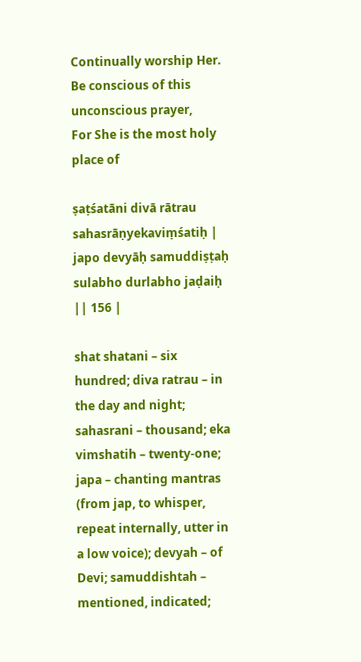Continually worship Her.
Be conscious of this unconscious prayer,
For She is the most holy place of

ṣaṭśatāni divā rātrau sahasrāṇyekaviṃśatiḥ |
japo devyāḥ samuddiṣṭaḥ sulabho durlabho jaḍaiḥ || 156 |

shat shatani – six hundred; diva ratrau – in the day and night; sahasrani – thousand; eka vimshatih – twenty-one; japa – chanting mantras (from jap, to whisper, repeat internally, utter in a low voice); devyah – of Devi; samuddishtah – mentioned, indicated;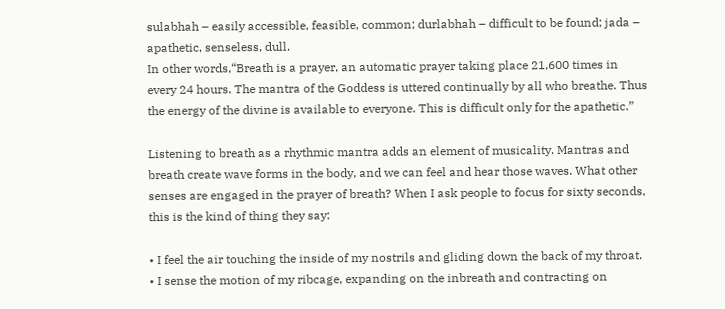sulabhah – easily accessible, feasible, common; durlabhah – difficult to be found; jada – apathetic, senseless, dull.
In other words,“Breath is a prayer, an automatic prayer taking place 21,600 times in every 24 hours. The mantra of the Goddess is uttered continually by all who breathe. Thus the energy of the divine is available to everyone. This is difficult only for the apathetic.”

Listening to breath as a rhythmic mantra adds an element of musicality. Mantras and breath create wave forms in the body, and we can feel and hear those waves. What other senses are engaged in the prayer of breath? When I ask people to focus for sixty seconds, this is the kind of thing they say:

• I feel the air touching the inside of my nostrils and gliding down the back of my throat.
• I sense the motion of my ribcage, expanding on the inbreath and contracting on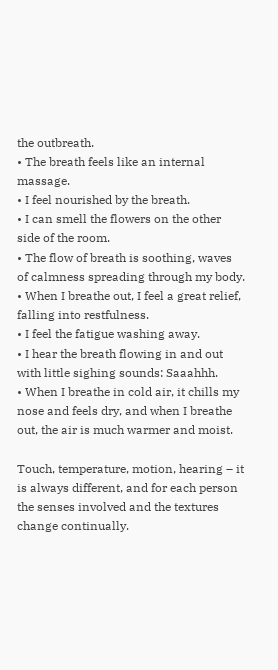the outbreath.
• The breath feels like an internal massage.
• I feel nourished by the breath.
• I can smell the flowers on the other side of the room.
• The flow of breath is soothing, waves of calmness spreading through my body.
• When I breathe out, I feel a great relief, falling into restfulness.
• I feel the fatigue washing away.
• I hear the breath flowing in and out with little sighing sounds: Saaahhh.
• When I breathe in cold air, it chills my nose and feels dry, and when I breathe out, the air is much warmer and moist.

Touch, temperature, motion, hearing – it is always different, and for each person the senses involved and the textures change continually.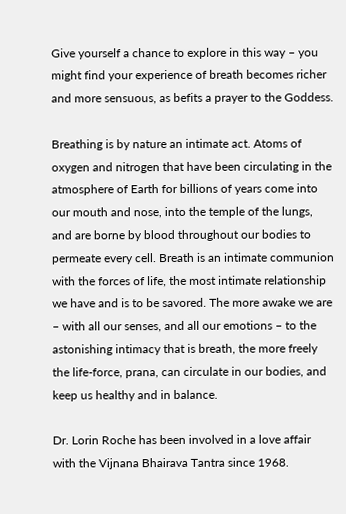Give yourself a chance to explore in this way – you might find your experience of breath becomes richer and more sensuous, as befits a prayer to the Goddess.

Breathing is by nature an intimate act. Atoms of oxygen and nitrogen that have been circulating in the atmosphere of Earth for billions of years come into our mouth and nose, into the temple of the lungs, and are borne by blood throughout our bodies to permeate every cell. Breath is an intimate communion with the forces of life, the most intimate relationship we have and is to be savored. The more awake we are – with all our senses, and all our emotions – to the astonishing intimacy that is breath, the more freely the life-force, prana, can circulate in our bodies, and keep us healthy and in balance.

Dr. Lorin Roche has been involved in a love affair with the Vijnana Bhairava Tantra since 1968.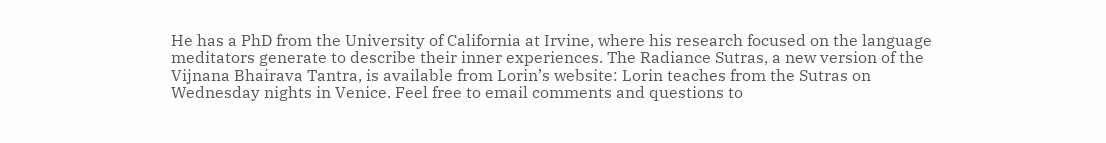He has a PhD from the University of California at Irvine, where his research focused on the language meditators generate to describe their inner experiences. The Radiance Sutras, a new version of the Vijnana Bhairava Tantra, is available from Lorin’s website: Lorin teaches from the Sutras on Wednesday nights in Venice. Feel free to email comments and questions to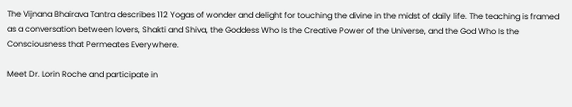The Vijnana Bhairava Tantra describes 112 Yogas of wonder and delight for touching the divine in the midst of daily life. The teaching is framed as a conversation between lovers, Shakti and Shiva, the Goddess Who Is the Creative Power of the Universe, and the God Who Is the Consciousness that Permeates Everywhere.

Meet Dr. Lorin Roche and participate in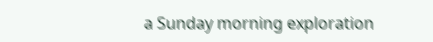a Sunday morning exploration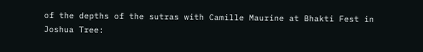of the depths of the sutras with Camille Maurine at Bhakti Fest in Joshua Tree: